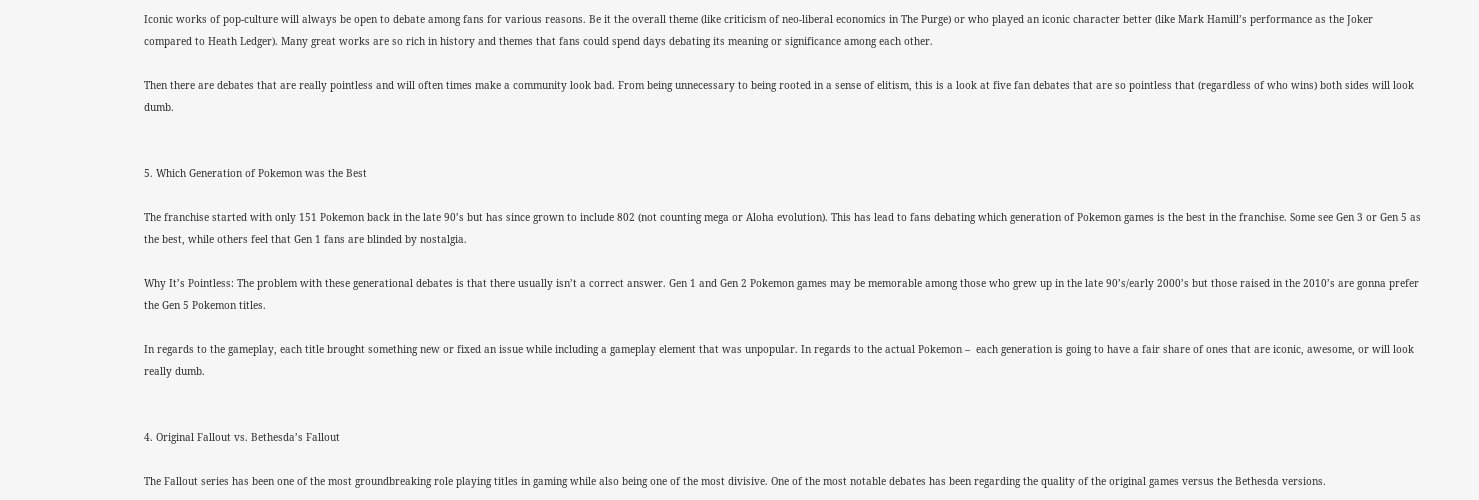Iconic works of pop-culture will always be open to debate among fans for various reasons. Be it the overall theme (like criticism of neo-liberal economics in The Purge) or who played an iconic character better (like Mark Hamill’s performance as the Joker compared to Heath Ledger). Many great works are so rich in history and themes that fans could spend days debating its meaning or significance among each other.

Then there are debates that are really pointless and will often times make a community look bad. From being unnecessary to being rooted in a sense of elitism, this is a look at five fan debates that are so pointless that (regardless of who wins) both sides will look dumb.


5. Which Generation of Pokemon was the Best

The franchise started with only 151 Pokemon back in the late 90’s but has since grown to include 802 (not counting mega or Aloha evolution). This has lead to fans debating which generation of Pokemon games is the best in the franchise. Some see Gen 3 or Gen 5 as the best, while others feel that Gen 1 fans are blinded by nostalgia.

Why It’s Pointless: The problem with these generational debates is that there usually isn’t a correct answer. Gen 1 and Gen 2 Pokemon games may be memorable among those who grew up in the late 90’s/early 2000’s but those raised in the 2010’s are gonna prefer the Gen 5 Pokemon titles.

In regards to the gameplay, each title brought something new or fixed an issue while including a gameplay element that was unpopular. In regards to the actual Pokemon –  each generation is going to have a fair share of ones that are iconic, awesome, or will look really dumb.


4. Original Fallout vs. Bethesda’s Fallout

The Fallout series has been one of the most groundbreaking role playing titles in gaming while also being one of the most divisive. One of the most notable debates has been regarding the quality of the original games versus the Bethesda versions.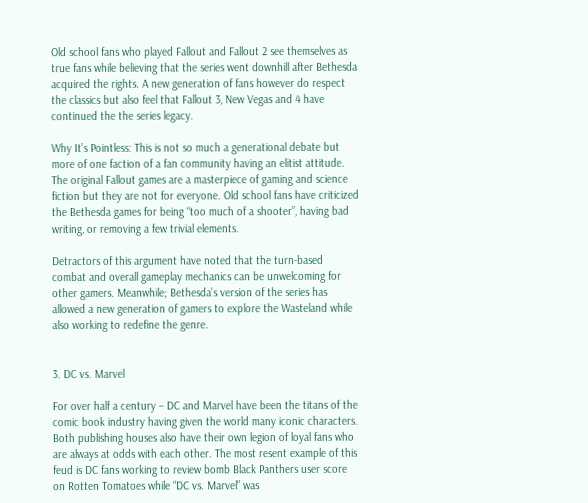Old school fans who played Fallout and Fallout 2 see themselves as true fans while believing that the series went downhill after Bethesda acquired the rights. A new generation of fans however do respect the classics but also feel that Fallout 3, New Vegas and 4 have continued the the series legacy.

Why It’s Pointless: This is not so much a generational debate but more of one faction of a fan community having an elitist attitude. The original Fallout games are a masterpiece of gaming and science fiction but they are not for everyone. Old school fans have criticized the Bethesda games for being “too much of a shooter”, having bad writing, or removing a few trivial elements.

Detractors of this argument have noted that the turn-based combat and overall gameplay mechanics can be unwelcoming for other gamers. Meanwhile; Bethesda’s version of the series has allowed a new generation of gamers to explore the Wasteland while also working to redefine the genre.


3. DC vs. Marvel

For over half a century – DC and Marvel have been the titans of the comic book industry having given the world many iconic characters. Both publishing houses also have their own legion of loyal fans who are always at odds with each other. The most resent example of this feud is DC fans working to review bomb Black Panthers user score on Rotten Tomatoes while “DC vs. Marvel” was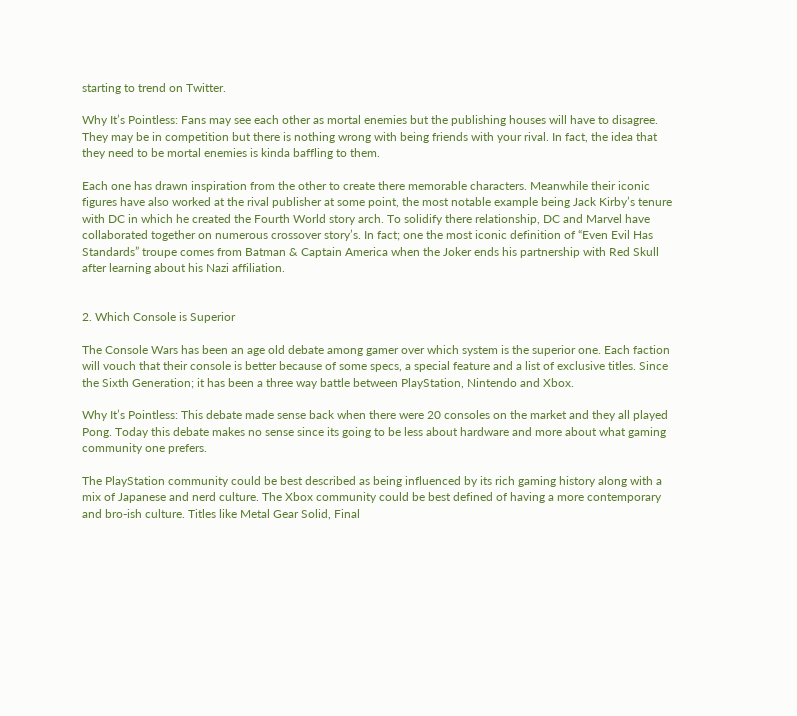starting to trend on Twitter.

Why It’s Pointless: Fans may see each other as mortal enemies but the publishing houses will have to disagree. They may be in competition but there is nothing wrong with being friends with your rival. In fact, the idea that they need to be mortal enemies is kinda baffling to them.

Each one has drawn inspiration from the other to create there memorable characters. Meanwhile their iconic figures have also worked at the rival publisher at some point, the most notable example being Jack Kirby’s tenure with DC in which he created the Fourth World story arch. To solidify there relationship, DC and Marvel have collaborated together on numerous crossover story’s. In fact; one the most iconic definition of “Even Evil Has Standards” troupe comes from Batman & Captain America when the Joker ends his partnership with Red Skull after learning about his Nazi affiliation.


2. Which Console is Superior

The Console Wars has been an age old debate among gamer over which system is the superior one. Each faction will vouch that their console is better because of some specs, a special feature and a list of exclusive titles. Since the Sixth Generation; it has been a three way battle between PlayStation, Nintendo and Xbox.

Why It’s Pointless: This debate made sense back when there were 20 consoles on the market and they all played Pong. Today this debate makes no sense since its going to be less about hardware and more about what gaming community one prefers.

The PlayStation community could be best described as being influenced by its rich gaming history along with a mix of Japanese and nerd culture. The Xbox community could be best defined of having a more contemporary and bro-ish culture. Titles like Metal Gear Solid, Final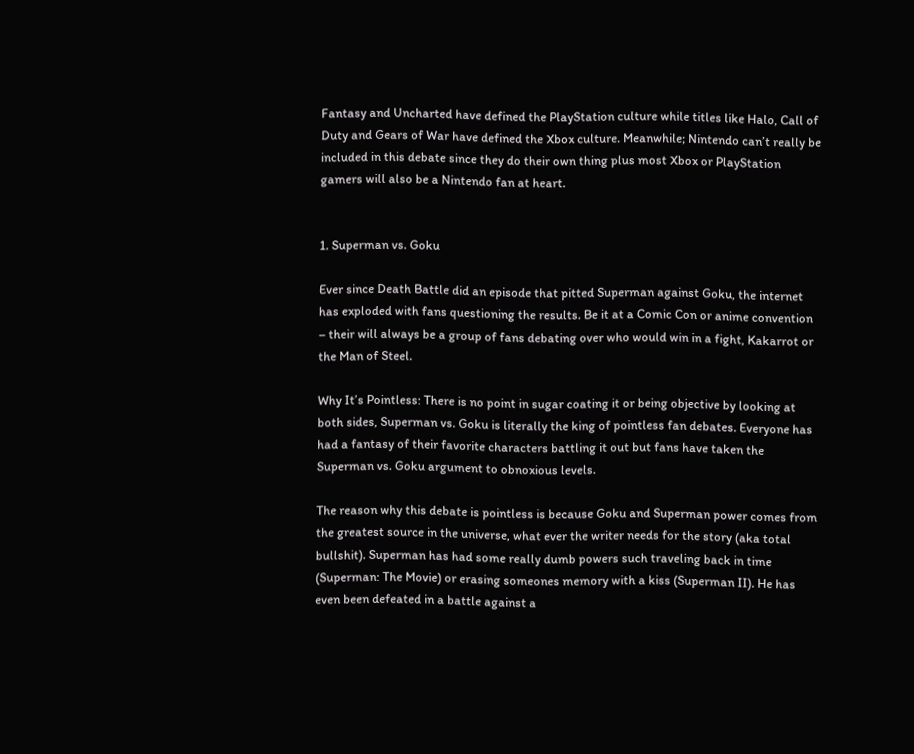Fantasy and Uncharted have defined the PlayStation culture while titles like Halo, Call of Duty and Gears of War have defined the Xbox culture. Meanwhile; Nintendo can’t really be included in this debate since they do their own thing plus most Xbox or PlayStation gamers will also be a Nintendo fan at heart.


1. Superman vs. Goku

Ever since Death Battle did an episode that pitted Superman against Goku, the internet has exploded with fans questioning the results. Be it at a Comic Con or anime convention – their will always be a group of fans debating over who would win in a fight, Kakarrot or the Man of Steel.

Why It’s Pointless: There is no point in sugar coating it or being objective by looking at both sides, Superman vs. Goku is literally the king of pointless fan debates. Everyone has had a fantasy of their favorite characters battling it out but fans have taken the Superman vs. Goku argument to obnoxious levels.

The reason why this debate is pointless is because Goku and Superman power comes from the greatest source in the universe, what ever the writer needs for the story (aka total bullshit). Superman has had some really dumb powers such traveling back in time (Superman: The Movie) or erasing someones memory with a kiss (Superman II). He has even been defeated in a battle against a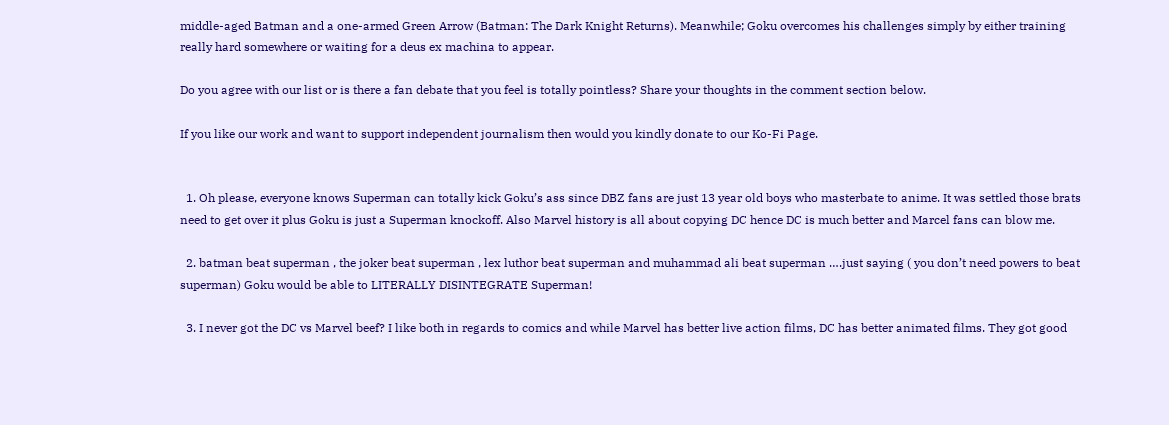middle-aged Batman and a one-armed Green Arrow (Batman: The Dark Knight Returns). Meanwhile; Goku overcomes his challenges simply by either training really hard somewhere or waiting for a deus ex machina to appear.

Do you agree with our list or is there a fan debate that you feel is totally pointless? Share your thoughts in the comment section below.

If you like our work and want to support independent journalism then would you kindly donate to our Ko-Fi Page.


  1. Oh please, everyone knows Superman can totally kick Goku’s ass since DBZ fans are just 13 year old boys who masterbate to anime. It was settled those brats need to get over it plus Goku is just a Superman knockoff. Also Marvel history is all about copying DC hence DC is much better and Marcel fans can blow me.

  2. batman beat superman , the joker beat superman , lex luthor beat superman and muhammad ali beat superman ….just saying ( you don’t need powers to beat superman) Goku would be able to LITERALLY DISINTEGRATE Superman!

  3. I never got the DC vs Marvel beef? I like both in regards to comics and while Marvel has better live action films, DC has better animated films. They got good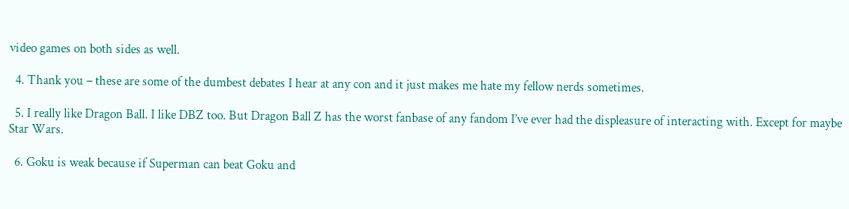video games on both sides as well.

  4. Thank you – these are some of the dumbest debates I hear at any con and it just makes me hate my fellow nerds sometimes.

  5. I really like Dragon Ball. I like DBZ too. But Dragon Ball Z has the worst fanbase of any fandom I’ve ever had the displeasure of interacting with. Except for maybe Star Wars.

  6. Goku is weak because if Superman can beat Goku and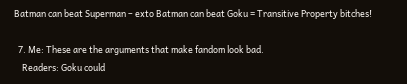Batman can beat Superman – exto Batman can beat Goku = Transitive Property bitches!

  7. Me: These are the arguments that make fandom look bad.
    Readers: Goku could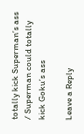totally kick Superman’s ass / Superman could totally kick Goku’s ass

Leave a Reply